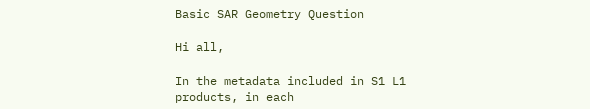Basic SAR Geometry Question

Hi all,

In the metadata included in S1 L1 products, in each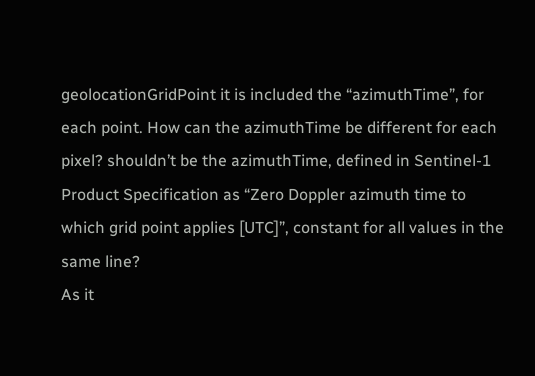geolocationGridPoint it is included the “azimuthTime”, for each point. How can the azimuthTime be different for each pixel? shouldn’t be the azimuthTime, defined in Sentinel-1 Product Specification as “Zero Doppler azimuth time to which grid point applies [UTC]”, constant for all values in the same line?
As it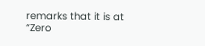remarks that it is at “Zero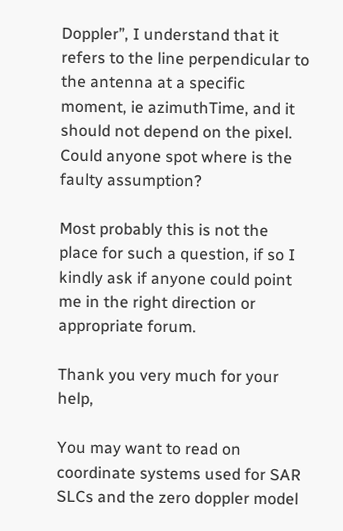Doppler”, I understand that it refers to the line perpendicular to the antenna at a specific moment, ie azimuthTime, and it should not depend on the pixel. Could anyone spot where is the faulty assumption?

Most probably this is not the place for such a question, if so I kindly ask if anyone could point me in the right direction or appropriate forum.

Thank you very much for your help,

You may want to read on coordinate systems used for SAR SLCs and the zero doppler model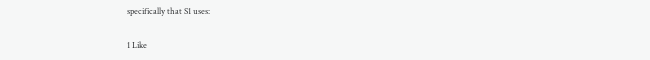specifically that S1 uses:

1 Like